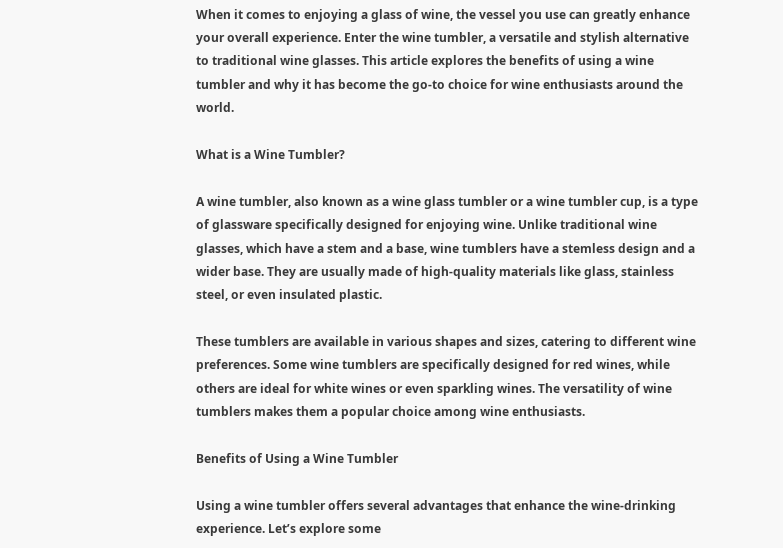When it comes to enjoying a glass of wine, the vessel you use can greatly enhance your overall experience. Enter the wine tumbler, a versatile and stylish alternative to traditional wine glasses. This article explores the benefits of using a wine tumbler and why it has become the go-to choice for wine enthusiasts around the world.

What is a Wine Tumbler?

A wine tumbler, also known as a wine glass tumbler or a wine tumbler cup, is a type of glassware specifically designed for enjoying wine. Unlike traditional wine glasses, which have a stem and a base, wine tumblers have a stemless design and a wider base. They are usually made of high-quality materials like glass, stainless steel, or even insulated plastic.

These tumblers are available in various shapes and sizes, catering to different wine preferences. Some wine tumblers are specifically designed for red wines, while others are ideal for white wines or even sparkling wines. The versatility of wine tumblers makes them a popular choice among wine enthusiasts.

Benefits of Using a Wine Tumbler

Using a wine tumbler offers several advantages that enhance the wine-drinking experience. Let’s explore some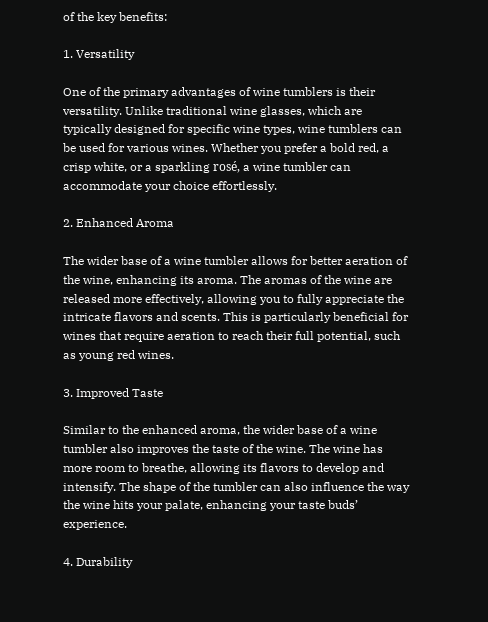of the key benefits:

1. Versatility

One of the primary advantages of wine tumblers is their versatility. Unlike traditional wine glasses, which are typically designed for specific wine types, wine tumblers can be used for various wines. Whether you prefer a bold red, a crisp white, or a sparkling rosé, a wine tumbler can accommodate your choice effortlessly.

2. Enhanced Aroma

The wider base of a wine tumbler allows for better aeration of the wine, enhancing its aroma. The aromas of the wine are released more effectively, allowing you to fully appreciate the intricate flavors and scents. This is particularly beneficial for wines that require aeration to reach their full potential, such as young red wines.

3. Improved Taste

Similar to the enhanced aroma, the wider base of a wine tumbler also improves the taste of the wine. The wine has more room to breathe, allowing its flavors to develop and intensify. The shape of the tumbler can also influence the way the wine hits your palate, enhancing your taste buds’ experience.

4. Durability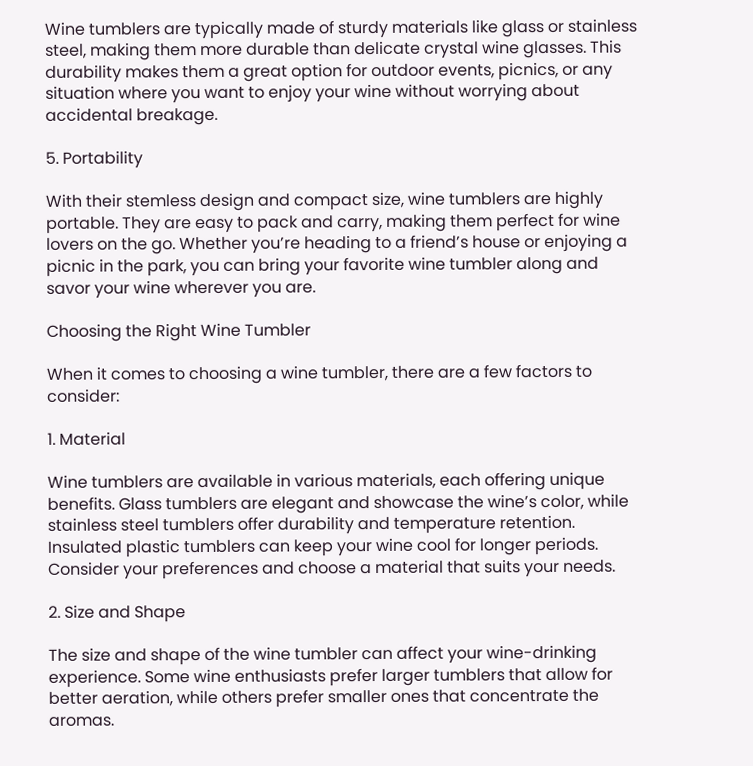Wine tumblers are typically made of sturdy materials like glass or stainless steel, making them more durable than delicate crystal wine glasses. This durability makes them a great option for outdoor events, picnics, or any situation where you want to enjoy your wine without worrying about accidental breakage.

5. Portability

With their stemless design and compact size, wine tumblers are highly portable. They are easy to pack and carry, making them perfect for wine lovers on the go. Whether you’re heading to a friend’s house or enjoying a picnic in the park, you can bring your favorite wine tumbler along and savor your wine wherever you are.

Choosing the Right Wine Tumbler

When it comes to choosing a wine tumbler, there are a few factors to consider:

1. Material

Wine tumblers are available in various materials, each offering unique benefits. Glass tumblers are elegant and showcase the wine’s color, while stainless steel tumblers offer durability and temperature retention. Insulated plastic tumblers can keep your wine cool for longer periods. Consider your preferences and choose a material that suits your needs.

2. Size and Shape

The size and shape of the wine tumbler can affect your wine-drinking experience. Some wine enthusiasts prefer larger tumblers that allow for better aeration, while others prefer smaller ones that concentrate the aromas.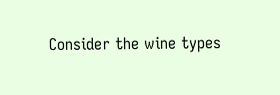Consider the wine types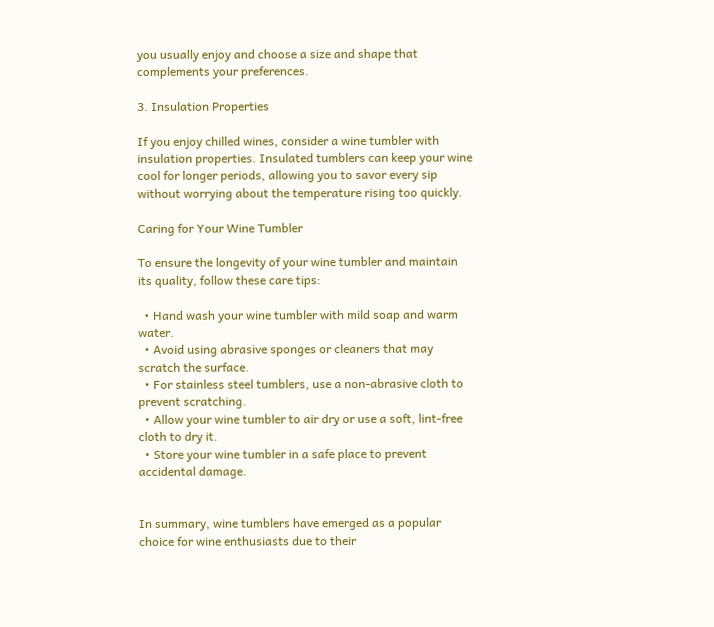you usually enjoy and choose a size and shape that complements your preferences.

3. Insulation Properties

If you enjoy chilled wines, consider a wine tumbler with insulation properties. Insulated tumblers can keep your wine cool for longer periods, allowing you to savor every sip without worrying about the temperature rising too quickly.

Caring for Your Wine Tumbler

To ensure the longevity of your wine tumbler and maintain its quality, follow these care tips:

  • Hand wash your wine tumbler with mild soap and warm water.
  • Avoid using abrasive sponges or cleaners that may scratch the surface.
  • For stainless steel tumblers, use a non-abrasive cloth to prevent scratching.
  • Allow your wine tumbler to air dry or use a soft, lint-free cloth to dry it.
  • Store your wine tumbler in a safe place to prevent accidental damage.


In summary, wine tumblers have emerged as a popular choice for wine enthusiasts due to their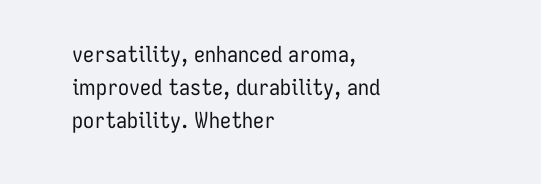versatility, enhanced aroma, improved taste, durability, and portability. Whether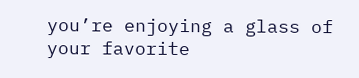you’re enjoying a glass of your favorite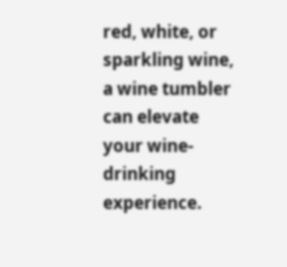red, white, or sparkling wine, a wine tumbler can elevate your wine-drinking experience.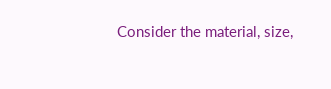Consider the material, size,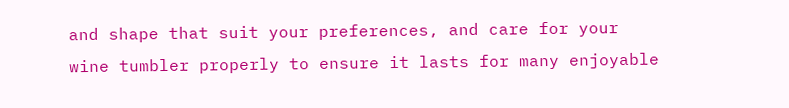and shape that suit your preferences, and care for your wine tumbler properly to ensure it lasts for many enjoyable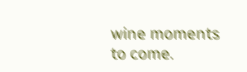wine moments to come.